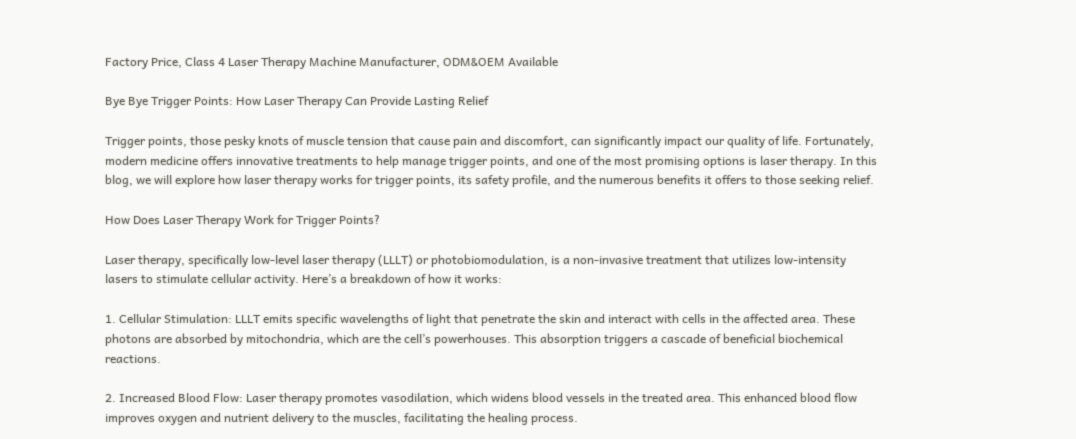Factory Price, Class 4 Laser Therapy Machine Manufacturer, ODM&OEM Available

Bye Bye Trigger Points: How Laser Therapy Can Provide Lasting Relief

Trigger points, those pesky knots of muscle tension that cause pain and discomfort, can significantly impact our quality of life. Fortunately, modern medicine offers innovative treatments to help manage trigger points, and one of the most promising options is laser therapy. In this blog, we will explore how laser therapy works for trigger points, its safety profile, and the numerous benefits it offers to those seeking relief.

How Does Laser Therapy Work for Trigger Points?

Laser therapy, specifically low-level laser therapy (LLLT) or photobiomodulation, is a non-invasive treatment that utilizes low-intensity lasers to stimulate cellular activity. Here’s a breakdown of how it works:

1. Cellular Stimulation: LLLT emits specific wavelengths of light that penetrate the skin and interact with cells in the affected area. These photons are absorbed by mitochondria, which are the cell’s powerhouses. This absorption triggers a cascade of beneficial biochemical reactions.

2. Increased Blood Flow: Laser therapy promotes vasodilation, which widens blood vessels in the treated area. This enhanced blood flow improves oxygen and nutrient delivery to the muscles, facilitating the healing process.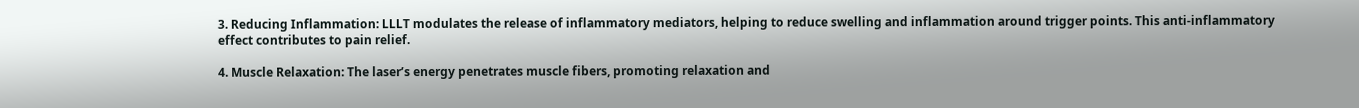3. Reducing Inflammation: LLLT modulates the release of inflammatory mediators, helping to reduce swelling and inflammation around trigger points. This anti-inflammatory effect contributes to pain relief.

4. Muscle Relaxation: The laser’s energy penetrates muscle fibers, promoting relaxation and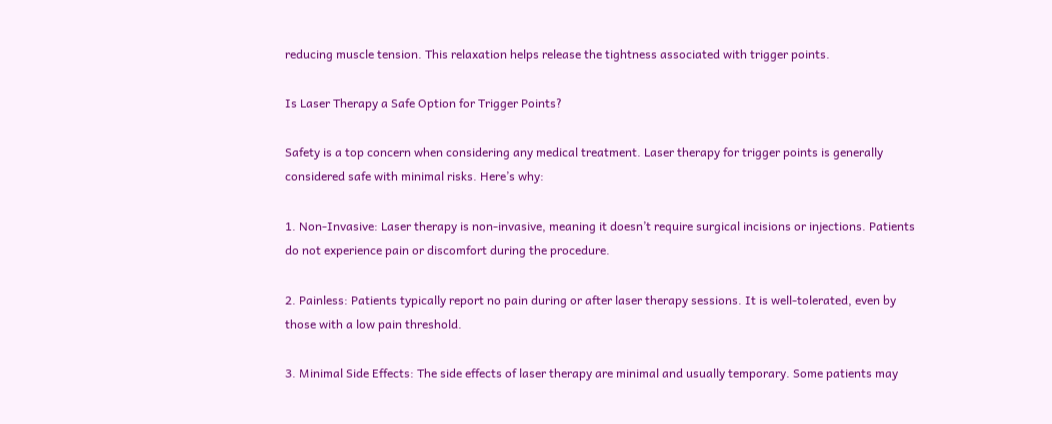reducing muscle tension. This relaxation helps release the tightness associated with trigger points.

Is Laser Therapy a Safe Option for Trigger Points?

Safety is a top concern when considering any medical treatment. Laser therapy for trigger points is generally considered safe with minimal risks. Here’s why:

1. Non-Invasive: Laser therapy is non-invasive, meaning it doesn’t require surgical incisions or injections. Patients do not experience pain or discomfort during the procedure.

2. Painless: Patients typically report no pain during or after laser therapy sessions. It is well-tolerated, even by those with a low pain threshold.

3. Minimal Side Effects: The side effects of laser therapy are minimal and usually temporary. Some patients may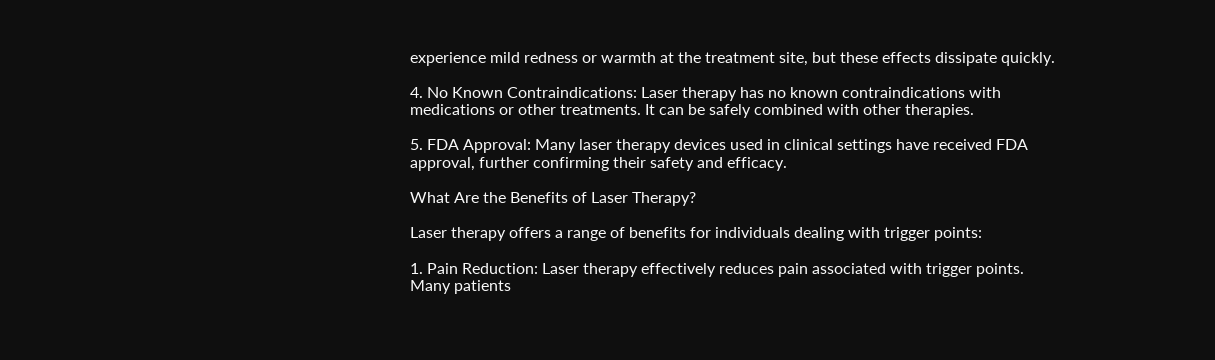experience mild redness or warmth at the treatment site, but these effects dissipate quickly.

4. No Known Contraindications: Laser therapy has no known contraindications with medications or other treatments. It can be safely combined with other therapies.

5. FDA Approval: Many laser therapy devices used in clinical settings have received FDA approval, further confirming their safety and efficacy.

What Are the Benefits of Laser Therapy?

Laser therapy offers a range of benefits for individuals dealing with trigger points:

1. Pain Reduction: Laser therapy effectively reduces pain associated with trigger points. Many patients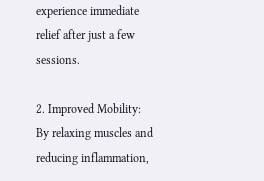experience immediate relief after just a few sessions.

2. Improved Mobility: By relaxing muscles and reducing inflammation,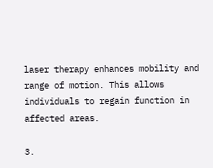laser therapy enhances mobility and range of motion. This allows individuals to regain function in affected areas.

3.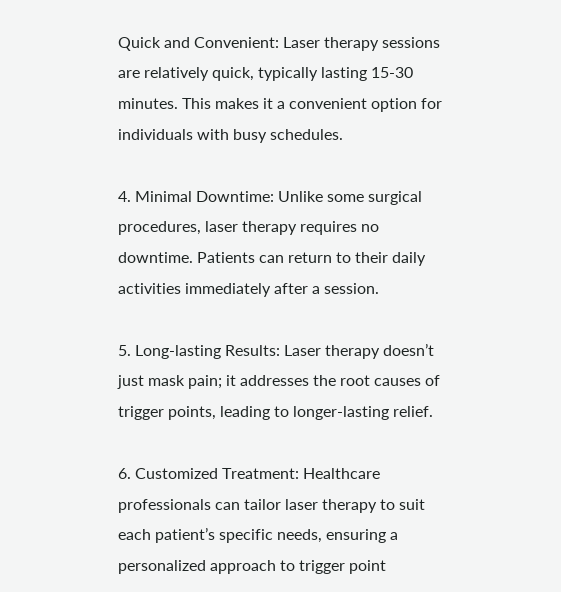Quick and Convenient: Laser therapy sessions are relatively quick, typically lasting 15-30 minutes. This makes it a convenient option for individuals with busy schedules.

4. Minimal Downtime: Unlike some surgical procedures, laser therapy requires no downtime. Patients can return to their daily activities immediately after a session.

5. Long-lasting Results: Laser therapy doesn’t just mask pain; it addresses the root causes of trigger points, leading to longer-lasting relief.

6. Customized Treatment: Healthcare professionals can tailor laser therapy to suit each patient’s specific needs, ensuring a personalized approach to trigger point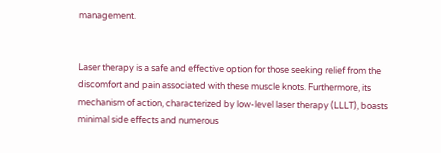management.


Laser therapy is a safe and effective option for those seeking relief from the discomfort and pain associated with these muscle knots. Furthermore, its mechanism of action, characterized by low-level laser therapy (LLLT), boasts minimal side effects and numerous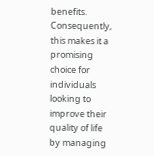benefits. Consequently, this makes it a promising choice for individuals looking to improve their quality of life by managing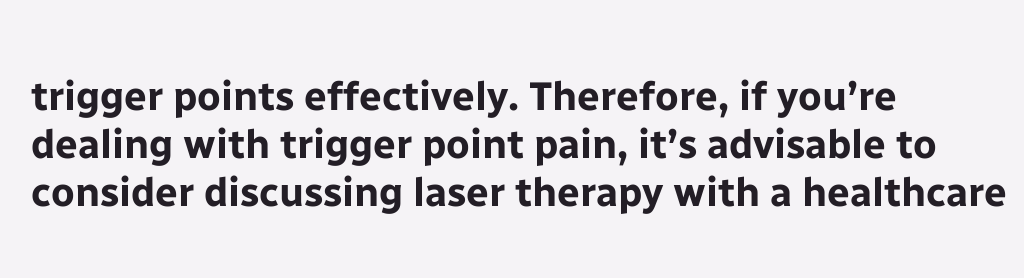trigger points effectively. Therefore, if you’re dealing with trigger point pain, it’s advisable to consider discussing laser therapy with a healthcare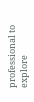professional to explore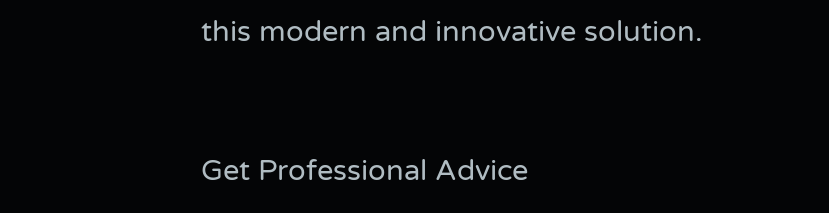this modern and innovative solution.


Get Professional Advice